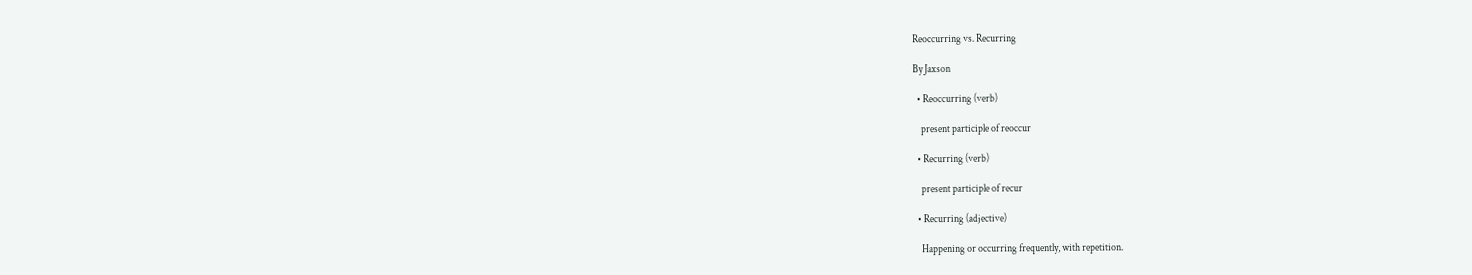Reoccurring vs. Recurring

By Jaxson

  • Reoccurring (verb)

    present participle of reoccur

  • Recurring (verb)

    present participle of recur

  • Recurring (adjective)

    Happening or occurring frequently, with repetition.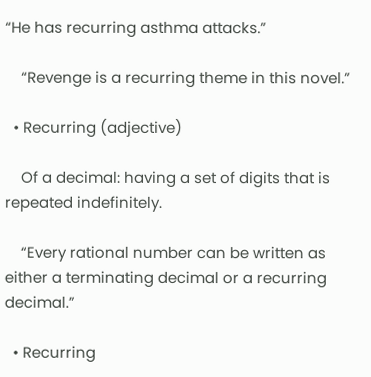“He has recurring asthma attacks.”

    “Revenge is a recurring theme in this novel.”

  • Recurring (adjective)

    Of a decimal: having a set of digits that is repeated indefinitely.

    “Every rational number can be written as either a terminating decimal or a recurring decimal.”

  • Recurring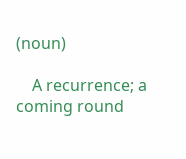(noun)

    A recurrence; a coming round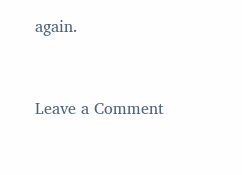again.


Leave a Comment